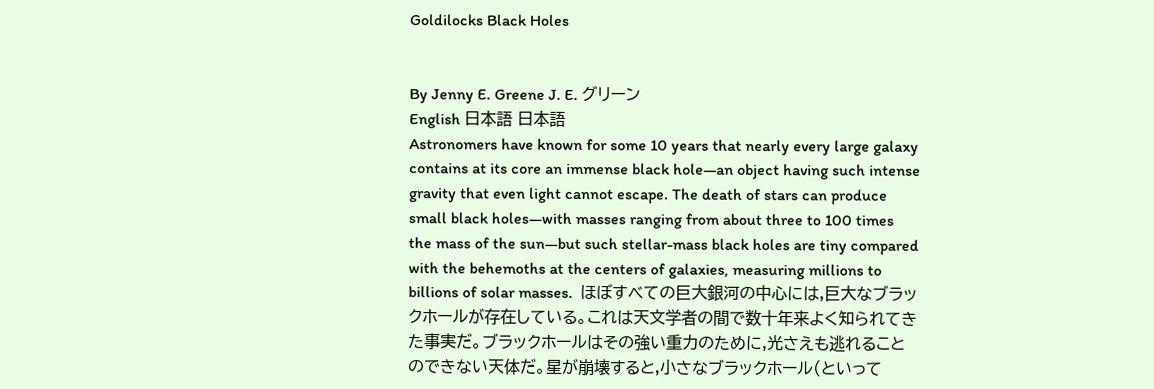Goldilocks Black Holes


By Jenny E. Greene J. E. グリーン
English 日本語 日本語
Astronomers have known for some 10 years that nearly every large galaxy contains at its core an immense black hole—an object having such intense gravity that even light cannot escape. The death of stars can produce small black holes—with masses ranging from about three to 100 times the mass of the sun—but such stellar-mass black holes are tiny compared with the behemoths at the centers of galaxies, measuring millions to billions of solar masses.  ほぼすべての巨大銀河の中心には,巨大なブラックホールが存在している。これは天文学者の間で数十年来よく知られてきた事実だ。ブラックホールはその強い重力のために,光さえも逃れることのできない天体だ。星が崩壊すると,小さなブラックホール(といって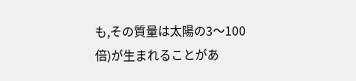も,その質量は太陽の3〜100倍)が生まれることがあ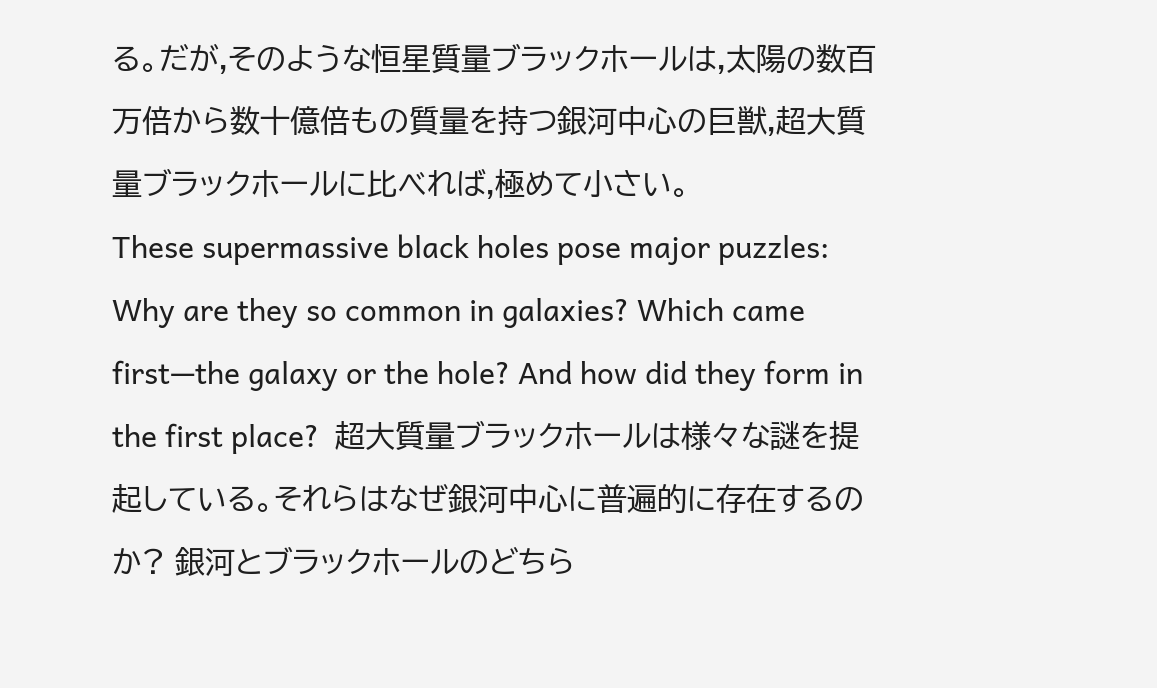る。だが,そのような恒星質量ブラックホールは,太陽の数百万倍から数十億倍もの質量を持つ銀河中心の巨獣,超大質量ブラックホールに比べれば,極めて小さい。
These supermassive black holes pose major puzzles: Why are they so common in galaxies? Which came first—the galaxy or the hole? And how did they form in the first place?  超大質量ブラックホールは様々な謎を提起している。それらはなぜ銀河中心に普遍的に存在するのか? 銀河とブラックホールのどちら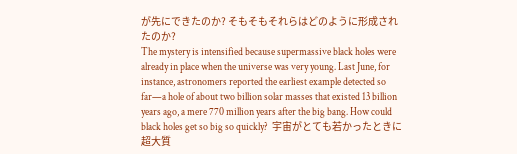が先にできたのか? そもそもそれらはどのように形成されたのか?
The mystery is intensified because supermassive black holes were already in place when the universe was very young. Last June, for instance, astronomers reported the earliest example detected so far—a hole of about two billion solar masses that existed 13 billion years ago, a mere 770 million years after the big bang. How could black holes get so big so quickly?  宇宙がとても若かったときに超大質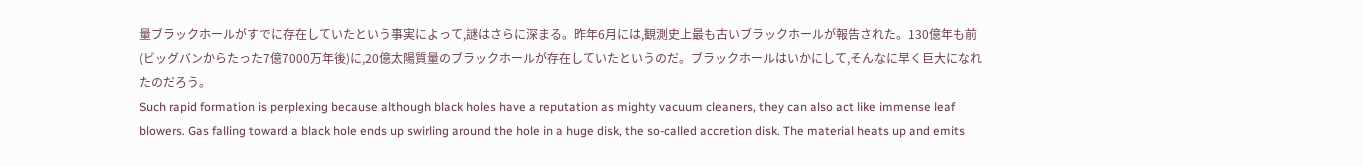量ブラックホールがすでに存在していたという事実によって,謎はさらに深まる。昨年6月には,観測史上最も古いブラックホールが報告された。130億年も前(ビッグバンからたった7億7000万年後)に,20億太陽質量のブラックホールが存在していたというのだ。ブラックホールはいかにして,そんなに早く巨大になれたのだろう。
Such rapid formation is perplexing because although black holes have a reputation as mighty vacuum cleaners, they can also act like immense leaf blowers. Gas falling toward a black hole ends up swirling around the hole in a huge disk, the so-called accretion disk. The material heats up and emits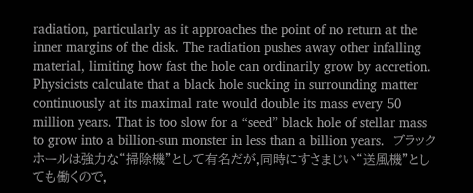radiation, particularly as it approaches the point of no return at the inner margins of the disk. The radiation pushes away other infalling material, limiting how fast the hole can ordinarily grow by accretion. Physicists calculate that a black hole sucking in surrounding matter continuously at its maximal rate would double its mass every 50 million years. That is too slow for a “seed” black hole of stellar mass to grow into a billion-sun monster in less than a billion years.  ブラックホールは強力な“掃除機”として有名だが,同時にすさまじい“送風機”としても働くので,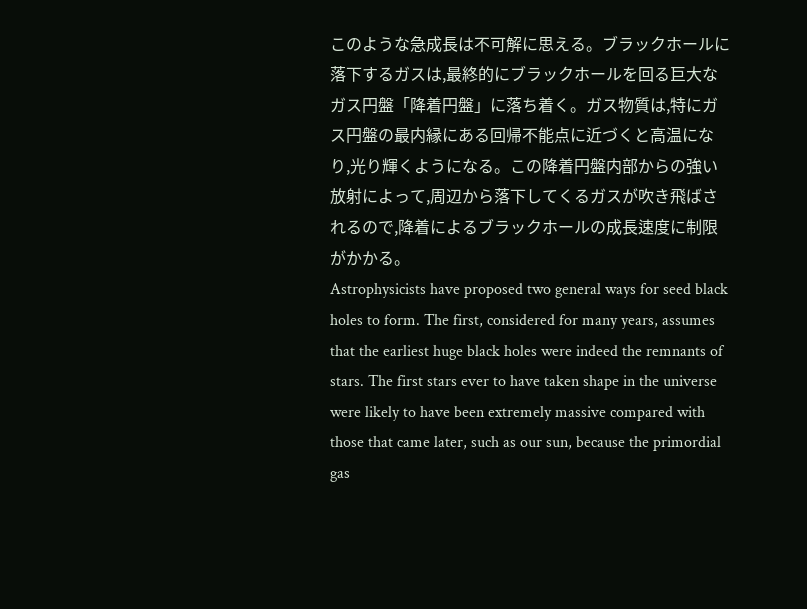このような急成長は不可解に思える。ブラックホールに落下するガスは,最終的にブラックホールを回る巨大なガス円盤「降着円盤」に落ち着く。ガス物質は,特にガス円盤の最内縁にある回帰不能点に近づくと高温になり,光り輝くようになる。この降着円盤内部からの強い放射によって,周辺から落下してくるガスが吹き飛ばされるので,降着によるブラックホールの成長速度に制限がかかる。
Astrophysicists have proposed two general ways for seed black holes to form. The first, considered for many years, assumes that the earliest huge black holes were indeed the remnants of stars. The first stars ever to have taken shape in the universe were likely to have been extremely massive compared with those that came later, such as our sun, because the primordial gas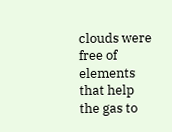clouds were free of elements that help the gas to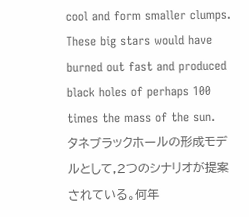cool and form smaller clumps. These big stars would have burned out fast and produced black holes of perhaps 100 times the mass of the sun.  タネブラックホールの形成モデルとして,2つのシナリオが提案されている。何年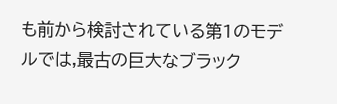も前から検討されている第1のモデルでは,最古の巨大なブラック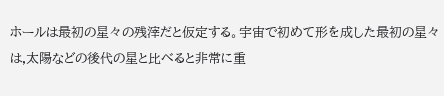ホールは最初の星々の残滓だと仮定する。宇宙で初めて形を成した最初の星々は,太陽などの後代の星と比べると非常に重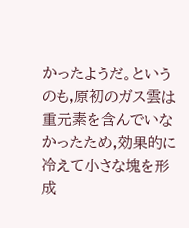かったようだ。というのも,原初のガス雲は重元素を含んでいなかったため,効果的に冷えて小さな塊を形成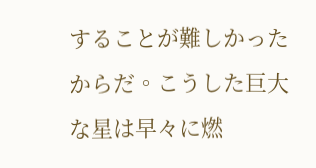することが難しかったからだ。こうした巨大な星は早々に燃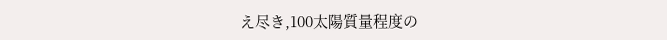え尽き,100太陽質量程度の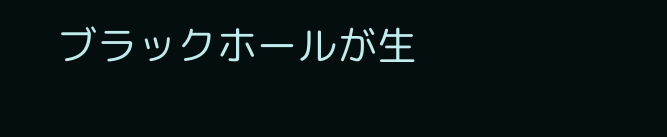ブラックホールが生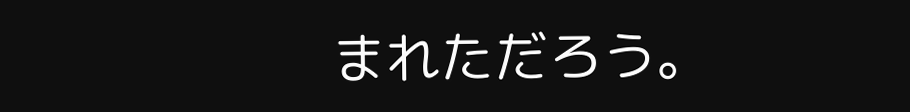まれただろう。